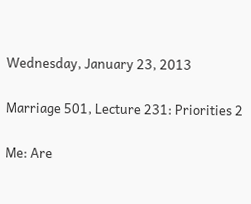Wednesday, January 23, 2013

Marriage 501, Lecture 231: Priorities 2

Me: Are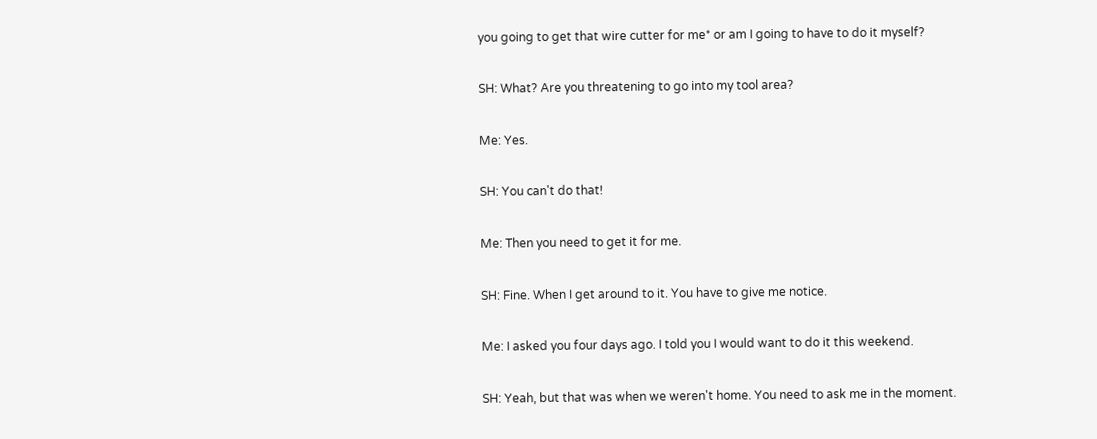you going to get that wire cutter for me* or am I going to have to do it myself?

SH: What? Are you threatening to go into my tool area?

Me: Yes.

SH: You can't do that!

Me: Then you need to get it for me.

SH: Fine. When I get around to it. You have to give me notice.

Me: I asked you four days ago. I told you I would want to do it this weekend.

SH: Yeah, but that was when we weren't home. You need to ask me in the moment.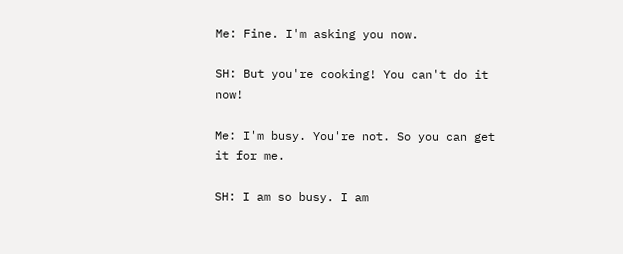Me: Fine. I'm asking you now.

SH: But you're cooking! You can't do it now!

Me: I'm busy. You're not. So you can get it for me.

SH: I am so busy. I am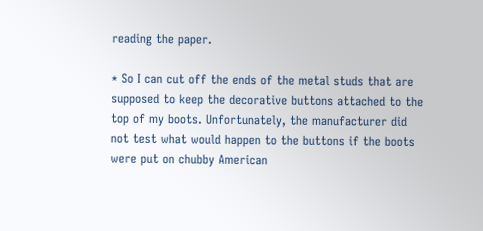reading the paper.

* So I can cut off the ends of the metal studs that are supposed to keep the decorative buttons attached to the top of my boots. Unfortunately, the manufacturer did not test what would happen to the buttons if the boots were put on chubby American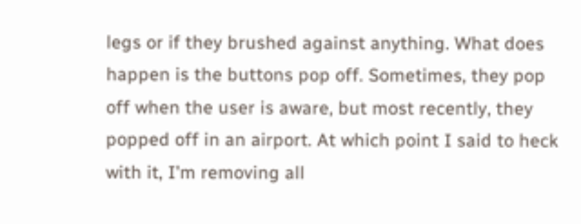legs or if they brushed against anything. What does happen is the buttons pop off. Sometimes, they pop off when the user is aware, but most recently, they popped off in an airport. At which point I said to heck with it, I'm removing all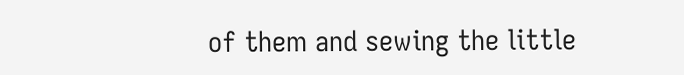of them and sewing the little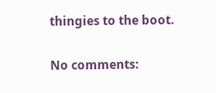thingies to the boot.

No comments: